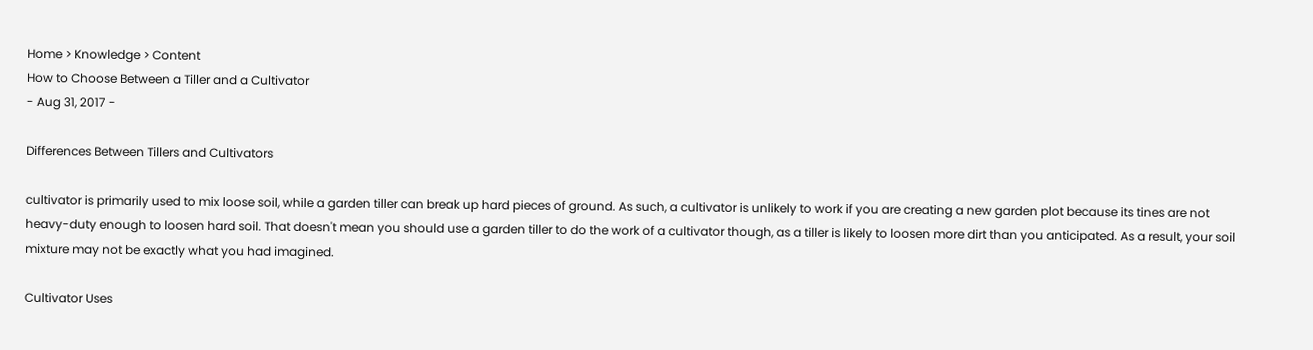Home > Knowledge > Content
How to Choose Between a Tiller and a Cultivator
- Aug 31, 2017 -

Differences Between Tillers and Cultivators

cultivator is primarily used to mix loose soil, while a garden tiller can break up hard pieces of ground. As such, a cultivator is unlikely to work if you are creating a new garden plot because its tines are not heavy-duty enough to loosen hard soil. That doesn't mean you should use a garden tiller to do the work of a cultivator though, as a tiller is likely to loosen more dirt than you anticipated. As a result, your soil mixture may not be exactly what you had imagined.

Cultivator Uses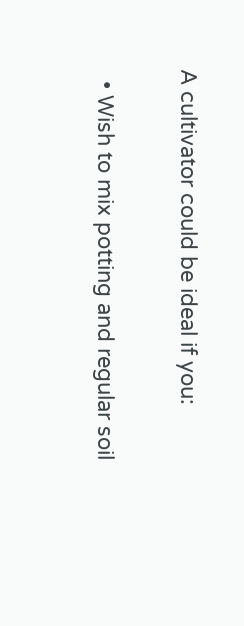A cultivator could be ideal if you:

  • Wish to mix potting and regular soil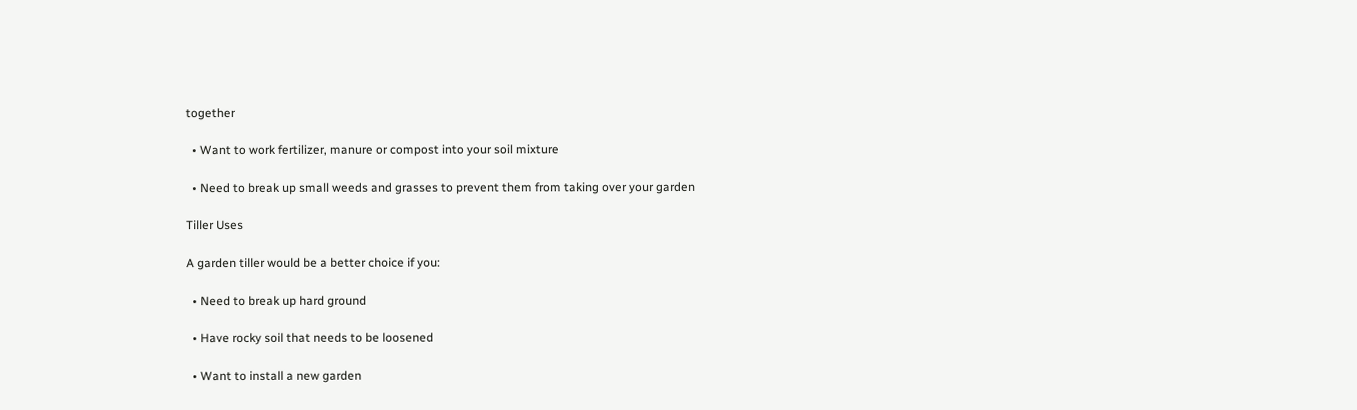together

  • Want to work fertilizer, manure or compost into your soil mixture

  • Need to break up small weeds and grasses to prevent them from taking over your garden

Tiller Uses

A garden tiller would be a better choice if you:

  • Need to break up hard ground

  • Have rocky soil that needs to be loosened

  • Want to install a new garden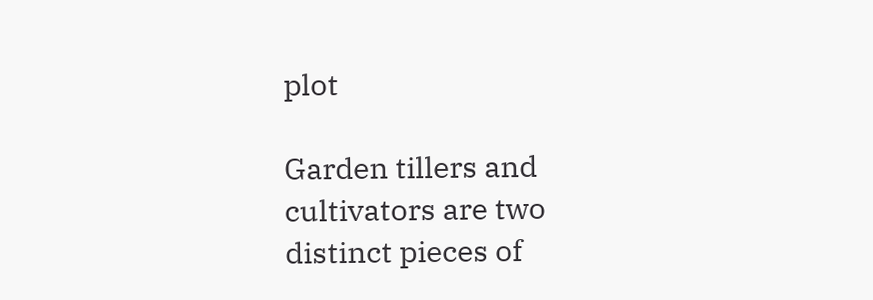plot

Garden tillers and cultivators are two distinct pieces of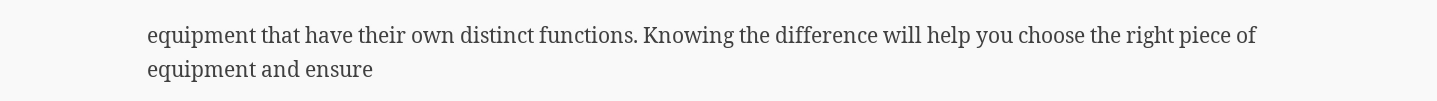equipment that have their own distinct functions. Knowing the difference will help you choose the right piece of equipment and ensure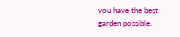you have the best garden possible.